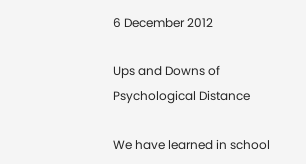6 December 2012

Ups and Downs of Psychological Distance

We have learned in school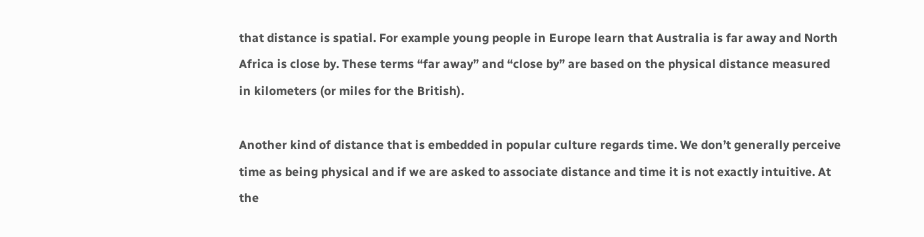that distance is spatial. For example young people in Europe learn that Australia is far away and North Africa is close by. These terms “far away” and “close by” are based on the physical distance measured in kilometers (or miles for the British).

Another kind of distance that is embedded in popular culture regards time. We don’t generally perceive time as being physical and if we are asked to associate distance and time it is not exactly intuitive. At the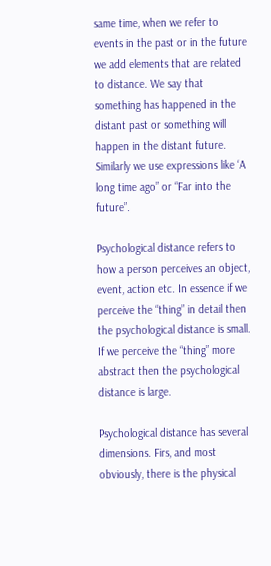same time, when we refer to events in the past or in the future we add elements that are related to distance. We say that something has happened in the distant past or something will happen in the distant future. Similarly we use expressions like ‘A long time ago” or “Far into the future”.

Psychological distance refers to how a person perceives an object, event, action etc. In essence if we perceive the “thing” in detail then the psychological distance is small. If we perceive the “thing” more abstract then the psychological distance is large.

Psychological distance has several dimensions. Firs, and most obviously, there is the physical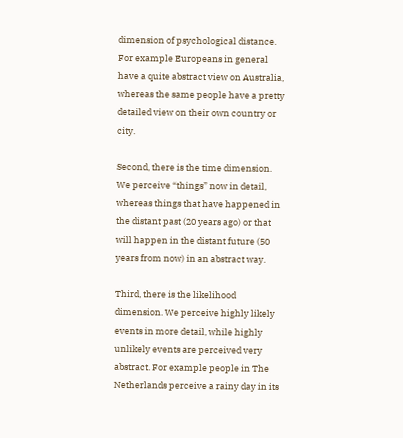dimension of psychological distance. For example Europeans in general have a quite abstract view on Australia, whereas the same people have a pretty detailed view on their own country or city.

Second, there is the time dimension. We perceive “things” now in detail, whereas things that have happened in the distant past (20 years ago) or that will happen in the distant future (50 years from now) in an abstract way.

Third, there is the likelihood dimension. We perceive highly likely events in more detail, while highly unlikely events are perceived very abstract. For example people in The Netherlands perceive a rainy day in its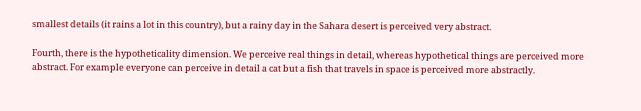smallest details (it rains a lot in this country), but a rainy day in the Sahara desert is perceived very abstract.

Fourth, there is the hypotheticality dimension. We perceive real things in detail, whereas hypothetical things are perceived more abstract. For example everyone can perceive in detail a cat but a fish that travels in space is perceived more abstractly.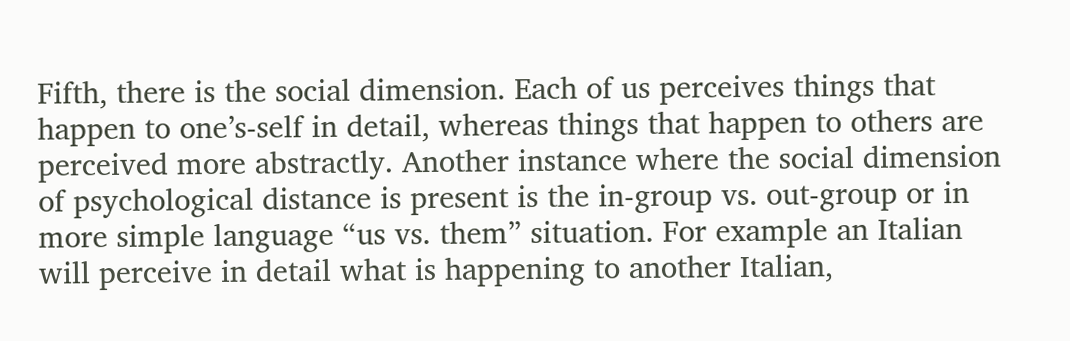Fifth, there is the social dimension. Each of us perceives things that happen to one’s-self in detail, whereas things that happen to others are perceived more abstractly. Another instance where the social dimension of psychological distance is present is the in-group vs. out-group or in more simple language “us vs. them” situation. For example an Italian will perceive in detail what is happening to another Italian,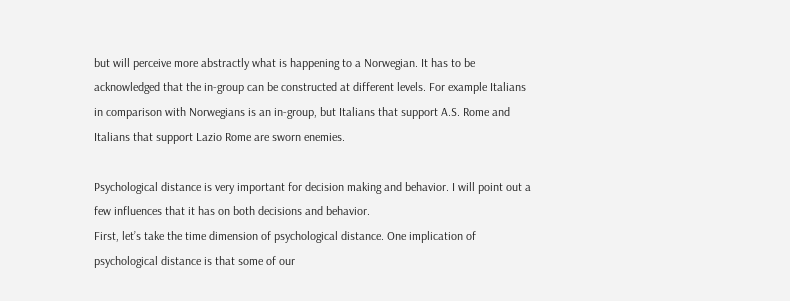but will perceive more abstractly what is happening to a Norwegian. It has to be acknowledged that the in-group can be constructed at different levels. For example Italians in comparison with Norwegians is an in-group, but Italians that support A.S. Rome and Italians that support Lazio Rome are sworn enemies.

Psychological distance is very important for decision making and behavior. I will point out a few influences that it has on both decisions and behavior.
First, let’s take the time dimension of psychological distance. One implication of psychological distance is that some of our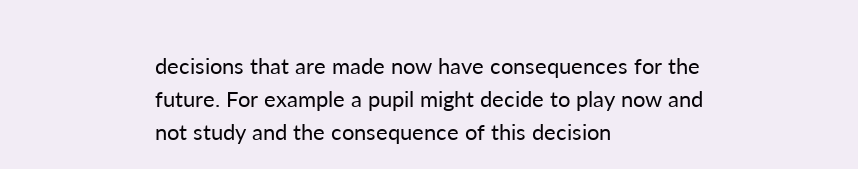decisions that are made now have consequences for the future. For example a pupil might decide to play now and not study and the consequence of this decision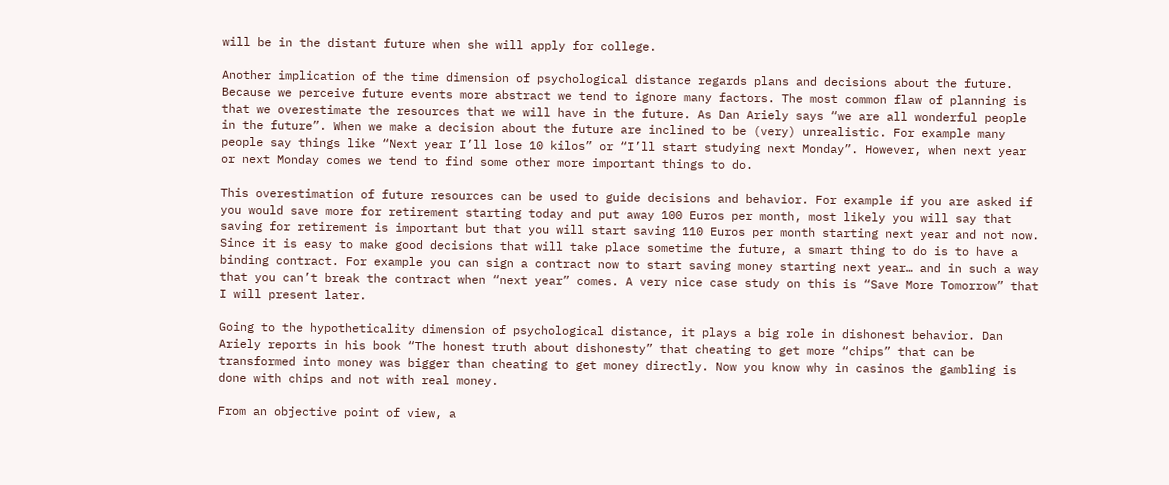will be in the distant future when she will apply for college.

Another implication of the time dimension of psychological distance regards plans and decisions about the future. Because we perceive future events more abstract we tend to ignore many factors. The most common flaw of planning is that we overestimate the resources that we will have in the future. As Dan Ariely says “we are all wonderful people in the future”. When we make a decision about the future are inclined to be (very) unrealistic. For example many people say things like “Next year I’ll lose 10 kilos” or “I’ll start studying next Monday”. However, when next year or next Monday comes we tend to find some other more important things to do.

This overestimation of future resources can be used to guide decisions and behavior. For example if you are asked if you would save more for retirement starting today and put away 100 Euros per month, most likely you will say that saving for retirement is important but that you will start saving 110 Euros per month starting next year and not now. Since it is easy to make good decisions that will take place sometime the future, a smart thing to do is to have a binding contract. For example you can sign a contract now to start saving money starting next year… and in such a way that you can’t break the contract when “next year” comes. A very nice case study on this is “Save More Tomorrow” that I will present later.

Going to the hypotheticality dimension of psychological distance, it plays a big role in dishonest behavior. Dan Ariely reports in his book “The honest truth about dishonesty” that cheating to get more “chips” that can be transformed into money was bigger than cheating to get money directly. Now you know why in casinos the gambling is done with chips and not with real money.

From an objective point of view, a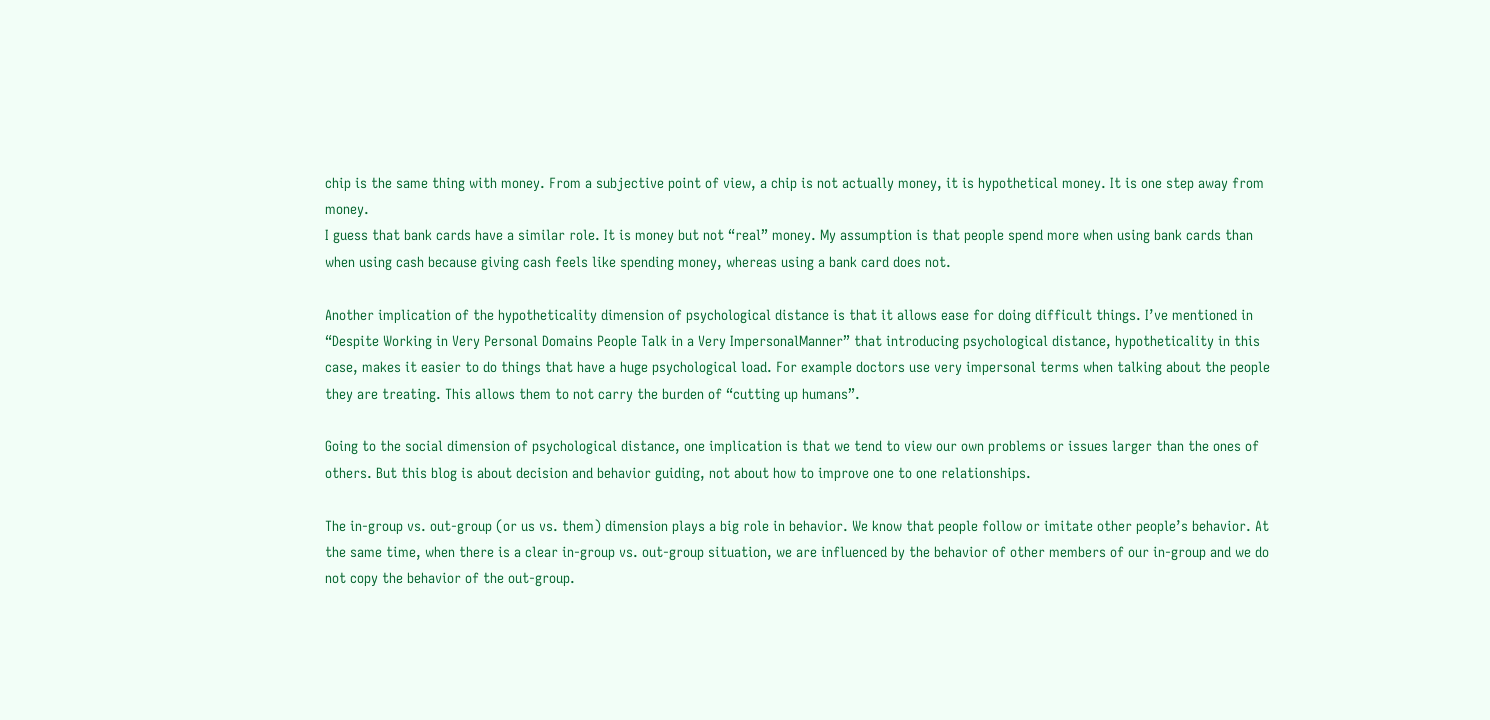chip is the same thing with money. From a subjective point of view, a chip is not actually money, it is hypothetical money. It is one step away from money.
I guess that bank cards have a similar role. It is money but not “real” money. My assumption is that people spend more when using bank cards than when using cash because giving cash feels like spending money, whereas using a bank card does not.

Another implication of the hypotheticality dimension of psychological distance is that it allows ease for doing difficult things. I’ve mentioned in “Despite Working in Very Personal Domains People Talk in a Very ImpersonalManner” that introducing psychological distance, hypotheticality in this case, makes it easier to do things that have a huge psychological load. For example doctors use very impersonal terms when talking about the people they are treating. This allows them to not carry the burden of “cutting up humans”.

Going to the social dimension of psychological distance, one implication is that we tend to view our own problems or issues larger than the ones of others. But this blog is about decision and behavior guiding, not about how to improve one to one relationships.

The in-group vs. out-group (or us vs. them) dimension plays a big role in behavior. We know that people follow or imitate other people’s behavior. At the same time, when there is a clear in-group vs. out-group situation, we are influenced by the behavior of other members of our in-group and we do not copy the behavior of the out-group.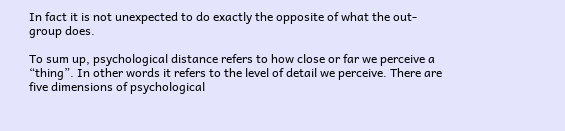In fact it is not unexpected to do exactly the opposite of what the out-group does.

To sum up, psychological distance refers to how close or far we perceive a “thing”. In other words it refers to the level of detail we perceive. There are five dimensions of psychological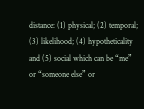distance: (1) physical; (2) temporal; (3) likelihood; (4) hypotheticality and (5) social which can be “me” or “someone else” or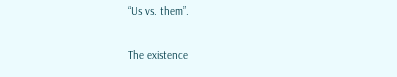“Us vs. them”.

The existence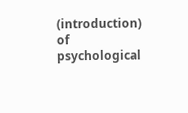(introduction) of psychological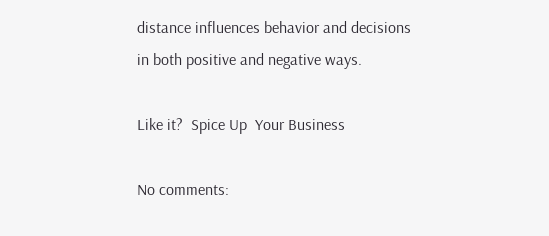distance influences behavior and decisions in both positive and negative ways.

Like it?  Spice Up  Your Business

No comments: